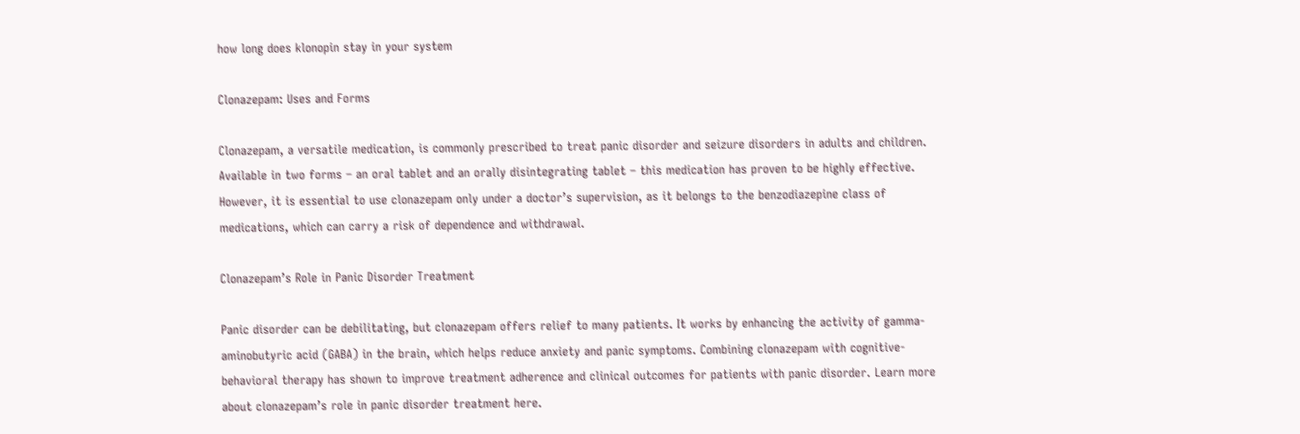how long does klonopin stay in your system

Clonazepam: Uses and Forms

Clonazepam, a versatile medication, is commonly prescribed to treat panic disorder and seizure disorders in adults and children. Available in two forms – an oral tablet and an orally disintegrating tablet – this medication has proven to be highly effective. However, it is essential to use clonazepam only under a doctor’s supervision, as it belongs to the benzodiazepine class of medications, which can carry a risk of dependence and withdrawal.

Clonazepam’s Role in Panic Disorder Treatment

Panic disorder can be debilitating, but clonazepam offers relief to many patients. It works by enhancing the activity of gamma-aminobutyric acid (GABA) in the brain, which helps reduce anxiety and panic symptoms. Combining clonazepam with cognitive-behavioral therapy has shown to improve treatment adherence and clinical outcomes for patients with panic disorder. Learn more about clonazepam’s role in panic disorder treatment here.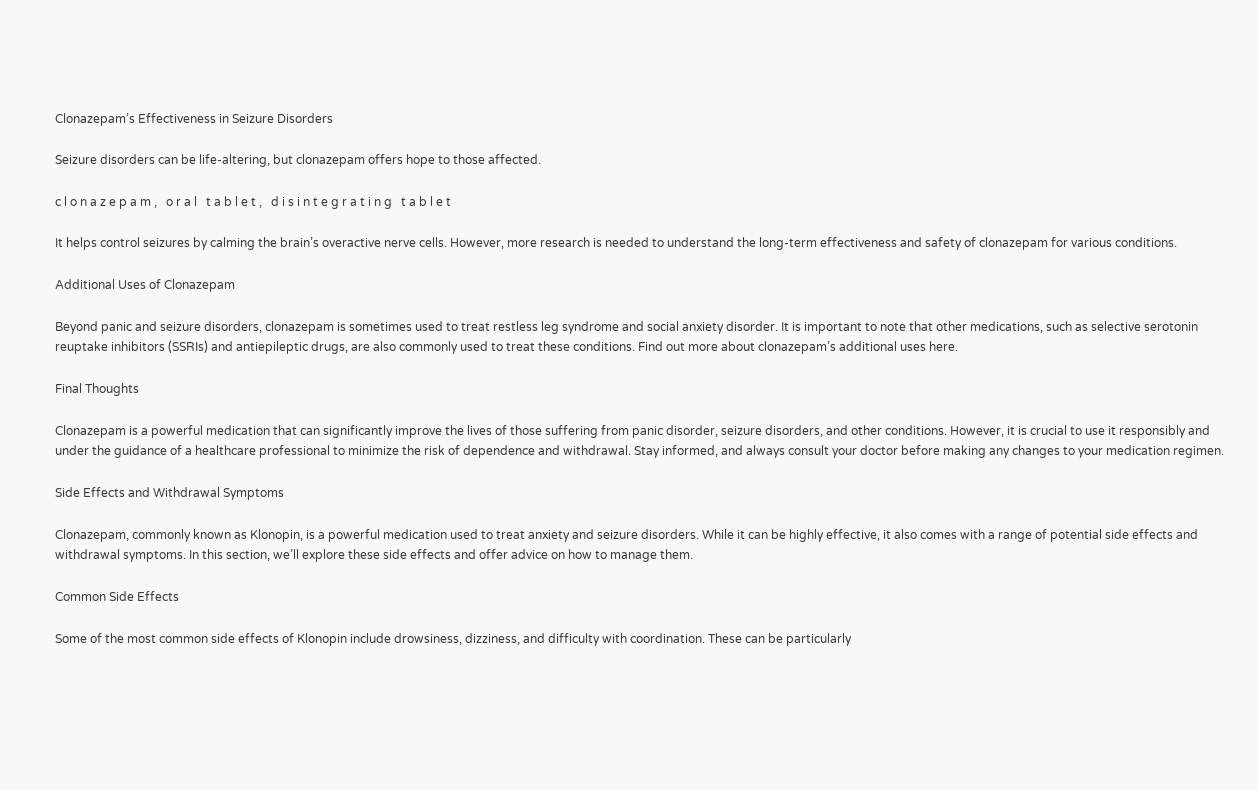Clonazepam’s Effectiveness in Seizure Disorders

Seizure disorders can be life-altering, but clonazepam offers hope to those affected.

c l o n a z e p a m ,   o r a l   t a b l e t ,   d i s i n t e g r a t i n g   t a b l e t

It helps control seizures by calming the brain’s overactive nerve cells. However, more research is needed to understand the long-term effectiveness and safety of clonazepam for various conditions.

Additional Uses of Clonazepam

Beyond panic and seizure disorders, clonazepam is sometimes used to treat restless leg syndrome and social anxiety disorder. It is important to note that other medications, such as selective serotonin reuptake inhibitors (SSRIs) and antiepileptic drugs, are also commonly used to treat these conditions. Find out more about clonazepam’s additional uses here.

Final Thoughts

Clonazepam is a powerful medication that can significantly improve the lives of those suffering from panic disorder, seizure disorders, and other conditions. However, it is crucial to use it responsibly and under the guidance of a healthcare professional to minimize the risk of dependence and withdrawal. Stay informed, and always consult your doctor before making any changes to your medication regimen.

Side Effects and Withdrawal Symptoms

Clonazepam, commonly known as Klonopin, is a powerful medication used to treat anxiety and seizure disorders. While it can be highly effective, it also comes with a range of potential side effects and withdrawal symptoms. In this section, we’ll explore these side effects and offer advice on how to manage them.

Common Side Effects

Some of the most common side effects of Klonopin include drowsiness, dizziness, and difficulty with coordination. These can be particularly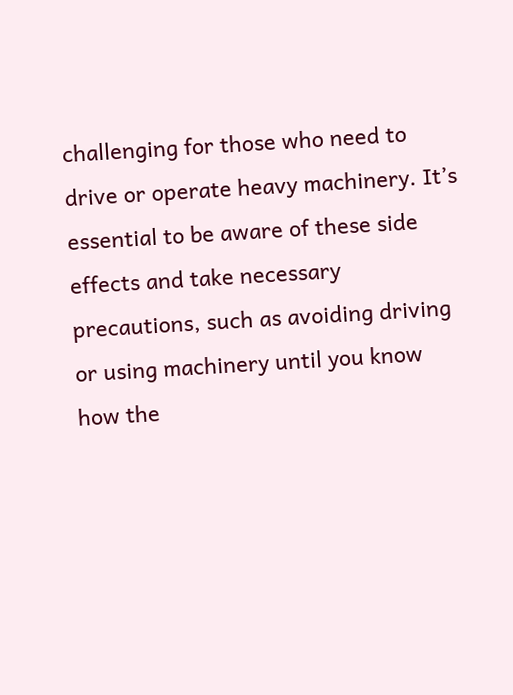challenging for those who need to drive or operate heavy machinery. It’s essential to be aware of these side effects and take necessary precautions, such as avoiding driving or using machinery until you know how the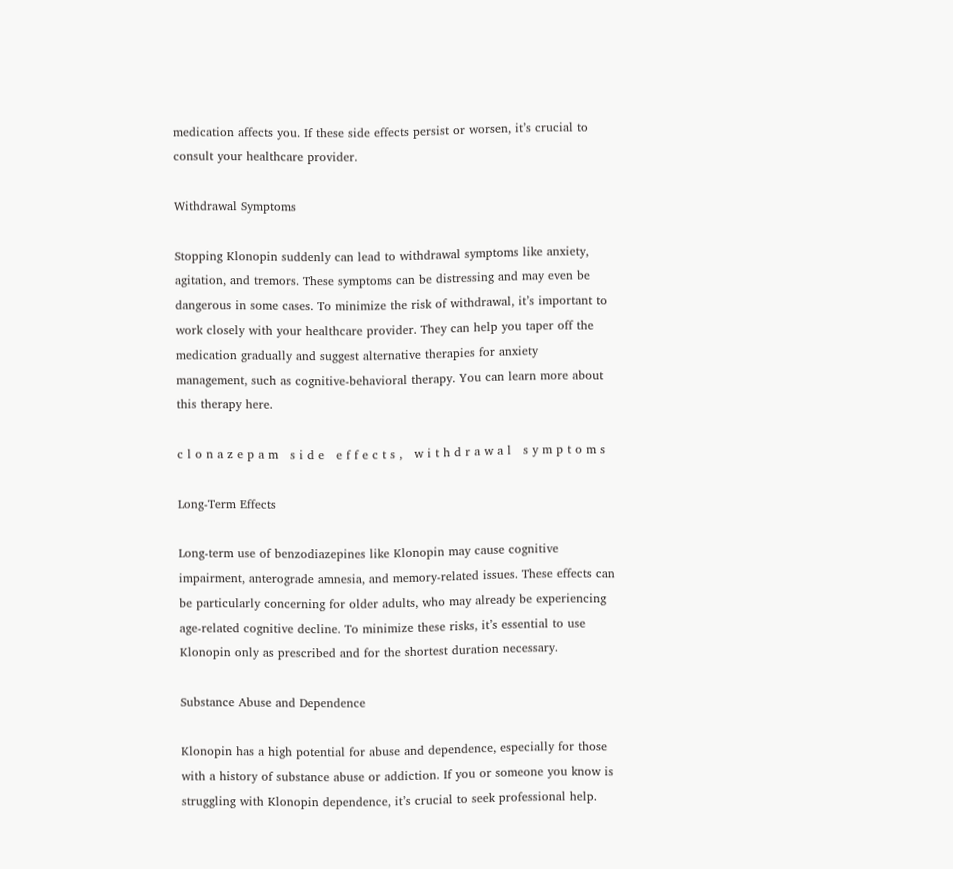medication affects you. If these side effects persist or worsen, it’s crucial to consult your healthcare provider.

Withdrawal Symptoms

Stopping Klonopin suddenly can lead to withdrawal symptoms like anxiety, agitation, and tremors. These symptoms can be distressing and may even be dangerous in some cases. To minimize the risk of withdrawal, it’s important to work closely with your healthcare provider. They can help you taper off the medication gradually and suggest alternative therapies for anxiety management, such as cognitive-behavioral therapy. You can learn more about this therapy here.

c l o n a z e p a m   s i d e   e f f e c t s ,   w i t h d r a w a l   s y m p t o m s

Long-Term Effects

Long-term use of benzodiazepines like Klonopin may cause cognitive impairment, anterograde amnesia, and memory-related issues. These effects can be particularly concerning for older adults, who may already be experiencing age-related cognitive decline. To minimize these risks, it’s essential to use Klonopin only as prescribed and for the shortest duration necessary.

Substance Abuse and Dependence

Klonopin has a high potential for abuse and dependence, especially for those with a history of substance abuse or addiction. If you or someone you know is struggling with Klonopin dependence, it’s crucial to seek professional help.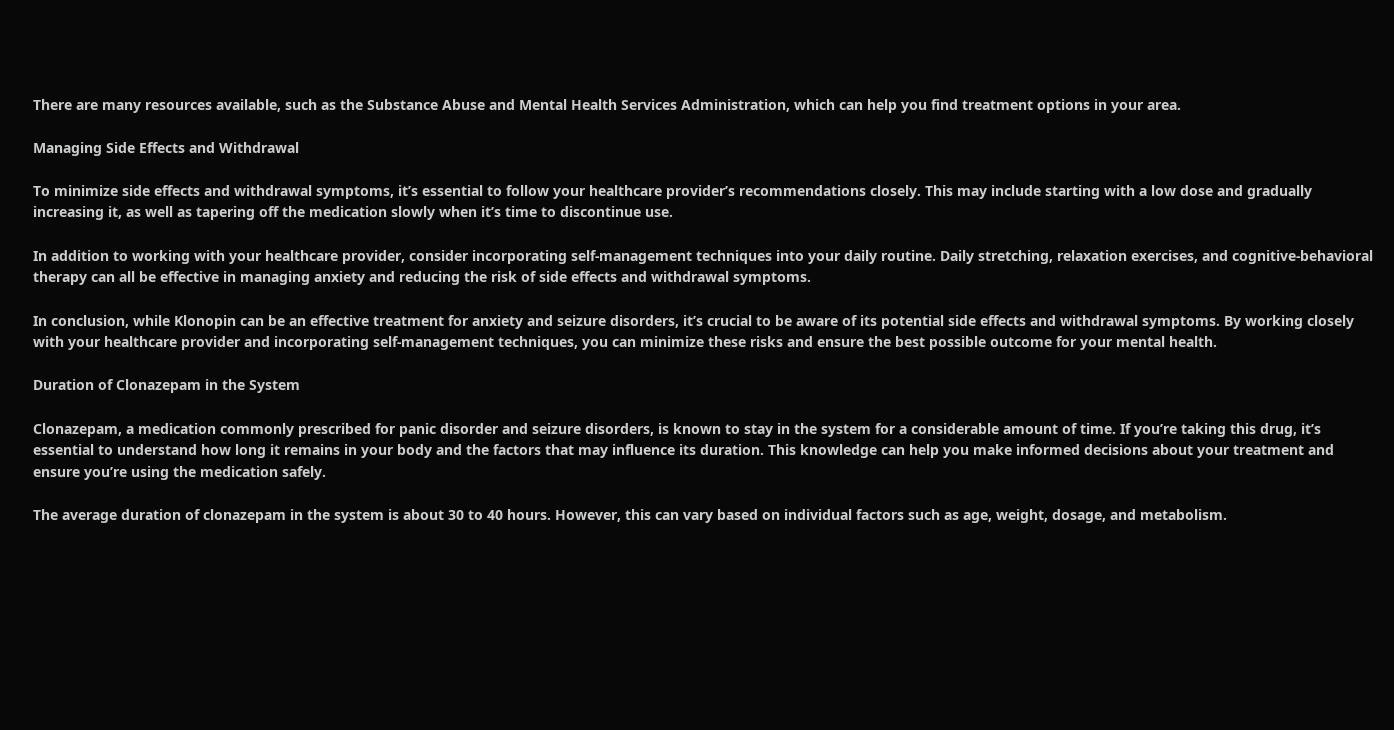There are many resources available, such as the Substance Abuse and Mental Health Services Administration, which can help you find treatment options in your area.

Managing Side Effects and Withdrawal

To minimize side effects and withdrawal symptoms, it’s essential to follow your healthcare provider’s recommendations closely. This may include starting with a low dose and gradually increasing it, as well as tapering off the medication slowly when it’s time to discontinue use.

In addition to working with your healthcare provider, consider incorporating self-management techniques into your daily routine. Daily stretching, relaxation exercises, and cognitive-behavioral therapy can all be effective in managing anxiety and reducing the risk of side effects and withdrawal symptoms.

In conclusion, while Klonopin can be an effective treatment for anxiety and seizure disorders, it’s crucial to be aware of its potential side effects and withdrawal symptoms. By working closely with your healthcare provider and incorporating self-management techniques, you can minimize these risks and ensure the best possible outcome for your mental health.

Duration of Clonazepam in the System

Clonazepam, a medication commonly prescribed for panic disorder and seizure disorders, is known to stay in the system for a considerable amount of time. If you’re taking this drug, it’s essential to understand how long it remains in your body and the factors that may influence its duration. This knowledge can help you make informed decisions about your treatment and ensure you’re using the medication safely.

The average duration of clonazepam in the system is about 30 to 40 hours. However, this can vary based on individual factors such as age, weight, dosage, and metabolism.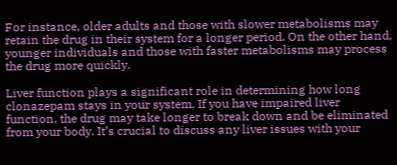For instance, older adults and those with slower metabolisms may retain the drug in their system for a longer period. On the other hand, younger individuals and those with faster metabolisms may process the drug more quickly.

Liver function plays a significant role in determining how long clonazepam stays in your system. If you have impaired liver function, the drug may take longer to break down and be eliminated from your body. It’s crucial to discuss any liver issues with your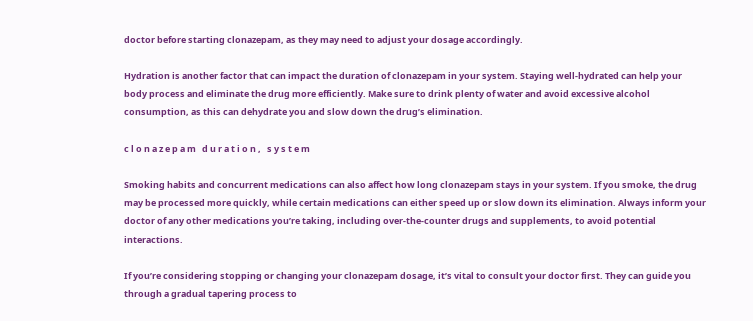doctor before starting clonazepam, as they may need to adjust your dosage accordingly.

Hydration is another factor that can impact the duration of clonazepam in your system. Staying well-hydrated can help your body process and eliminate the drug more efficiently. Make sure to drink plenty of water and avoid excessive alcohol consumption, as this can dehydrate you and slow down the drug’s elimination.

c l o n a z e p a m   d u r a t i o n ,   s y s t e m

Smoking habits and concurrent medications can also affect how long clonazepam stays in your system. If you smoke, the drug may be processed more quickly, while certain medications can either speed up or slow down its elimination. Always inform your doctor of any other medications you’re taking, including over-the-counter drugs and supplements, to avoid potential interactions.

If you’re considering stopping or changing your clonazepam dosage, it’s vital to consult your doctor first. They can guide you through a gradual tapering process to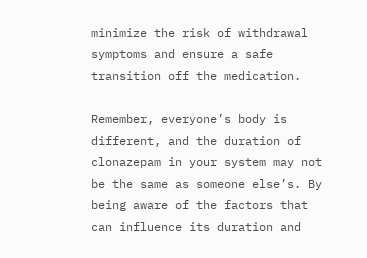minimize the risk of withdrawal symptoms and ensure a safe transition off the medication.

Remember, everyone’s body is different, and the duration of clonazepam in your system may not be the same as someone else’s. By being aware of the factors that can influence its duration and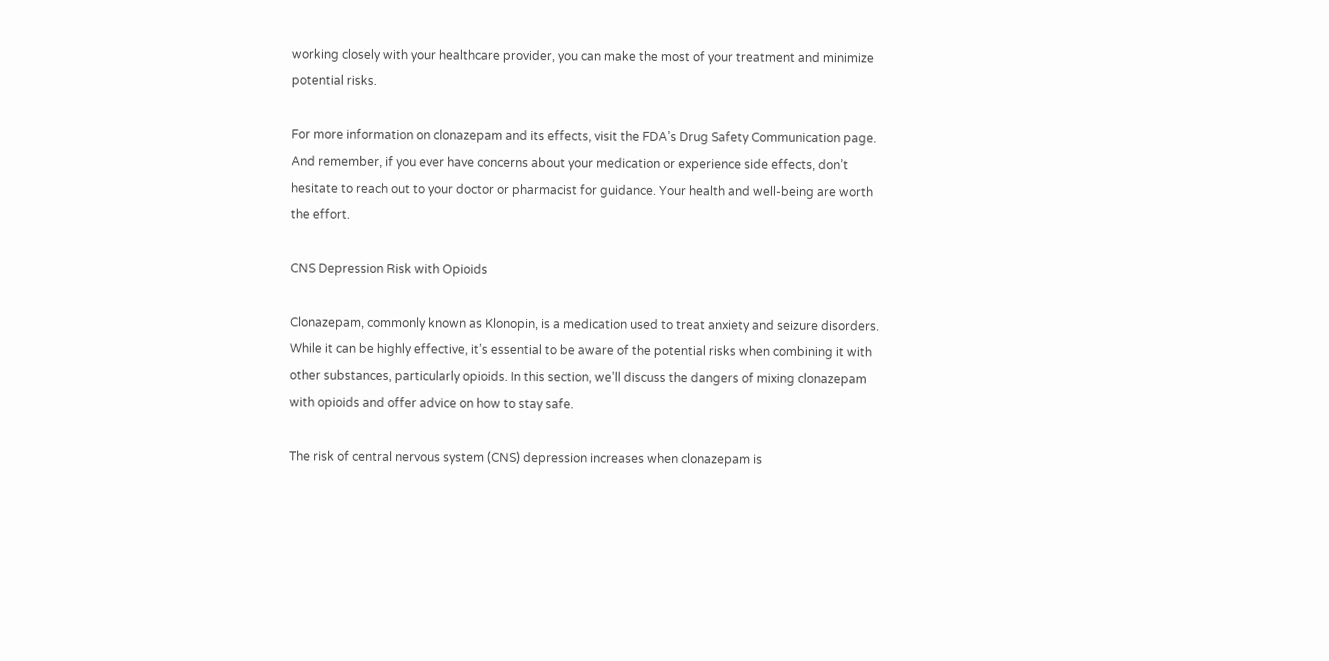working closely with your healthcare provider, you can make the most of your treatment and minimize potential risks.

For more information on clonazepam and its effects, visit the FDA’s Drug Safety Communication page. And remember, if you ever have concerns about your medication or experience side effects, don’t hesitate to reach out to your doctor or pharmacist for guidance. Your health and well-being are worth the effort.

CNS Depression Risk with Opioids

Clonazepam, commonly known as Klonopin, is a medication used to treat anxiety and seizure disorders. While it can be highly effective, it’s essential to be aware of the potential risks when combining it with other substances, particularly opioids. In this section, we’ll discuss the dangers of mixing clonazepam with opioids and offer advice on how to stay safe.

The risk of central nervous system (CNS) depression increases when clonazepam is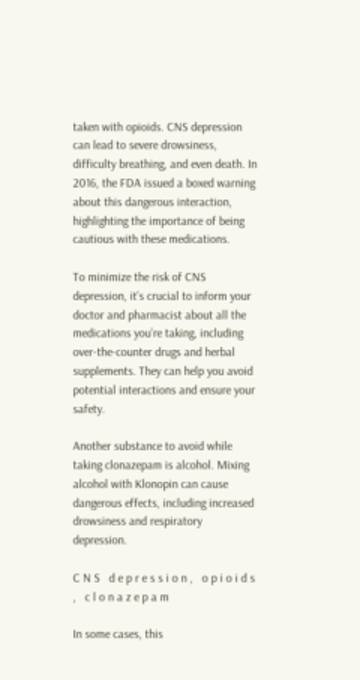taken with opioids. CNS depression can lead to severe drowsiness, difficulty breathing, and even death. In 2016, the FDA issued a boxed warning about this dangerous interaction, highlighting the importance of being cautious with these medications.

To minimize the risk of CNS depression, it’s crucial to inform your doctor and pharmacist about all the medications you’re taking, including over-the-counter drugs and herbal supplements. They can help you avoid potential interactions and ensure your safety.

Another substance to avoid while taking clonazepam is alcohol. Mixing alcohol with Klonopin can cause dangerous effects, including increased drowsiness and respiratory depression.

C N S   d e p r e s s i o n ,   o p i o i d s ,   c l o n a z e p a m

In some cases, this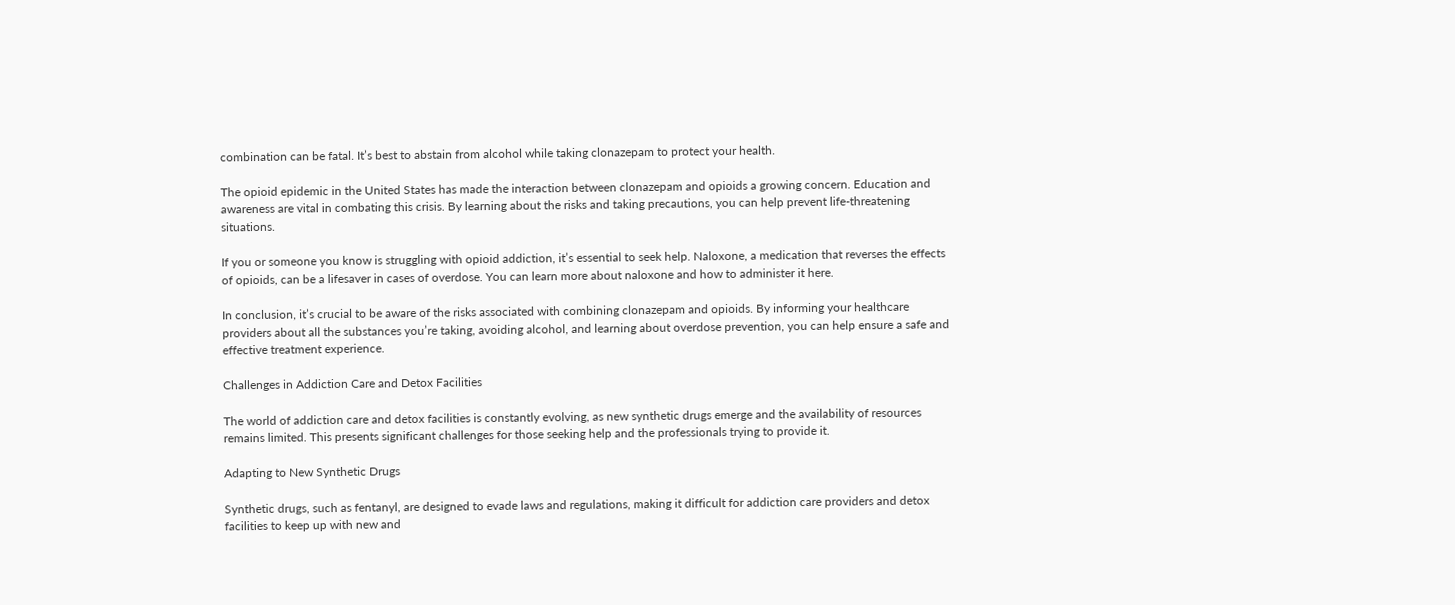combination can be fatal. It’s best to abstain from alcohol while taking clonazepam to protect your health.

The opioid epidemic in the United States has made the interaction between clonazepam and opioids a growing concern. Education and awareness are vital in combating this crisis. By learning about the risks and taking precautions, you can help prevent life-threatening situations.

If you or someone you know is struggling with opioid addiction, it’s essential to seek help. Naloxone, a medication that reverses the effects of opioids, can be a lifesaver in cases of overdose. You can learn more about naloxone and how to administer it here.

In conclusion, it’s crucial to be aware of the risks associated with combining clonazepam and opioids. By informing your healthcare providers about all the substances you’re taking, avoiding alcohol, and learning about overdose prevention, you can help ensure a safe and effective treatment experience.

Challenges in Addiction Care and Detox Facilities

The world of addiction care and detox facilities is constantly evolving, as new synthetic drugs emerge and the availability of resources remains limited. This presents significant challenges for those seeking help and the professionals trying to provide it.

Adapting to New Synthetic Drugs

Synthetic drugs, such as fentanyl, are designed to evade laws and regulations, making it difficult for addiction care providers and detox facilities to keep up with new and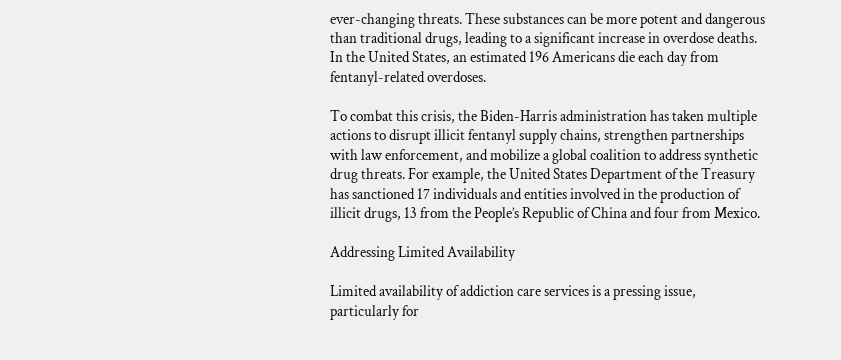ever-changing threats. These substances can be more potent and dangerous than traditional drugs, leading to a significant increase in overdose deaths. In the United States, an estimated 196 Americans die each day from fentanyl-related overdoses.

To combat this crisis, the Biden-Harris administration has taken multiple actions to disrupt illicit fentanyl supply chains, strengthen partnerships with law enforcement, and mobilize a global coalition to address synthetic drug threats. For example, the United States Department of the Treasury has sanctioned 17 individuals and entities involved in the production of illicit drugs, 13 from the People’s Republic of China and four from Mexico.

Addressing Limited Availability

Limited availability of addiction care services is a pressing issue, particularly for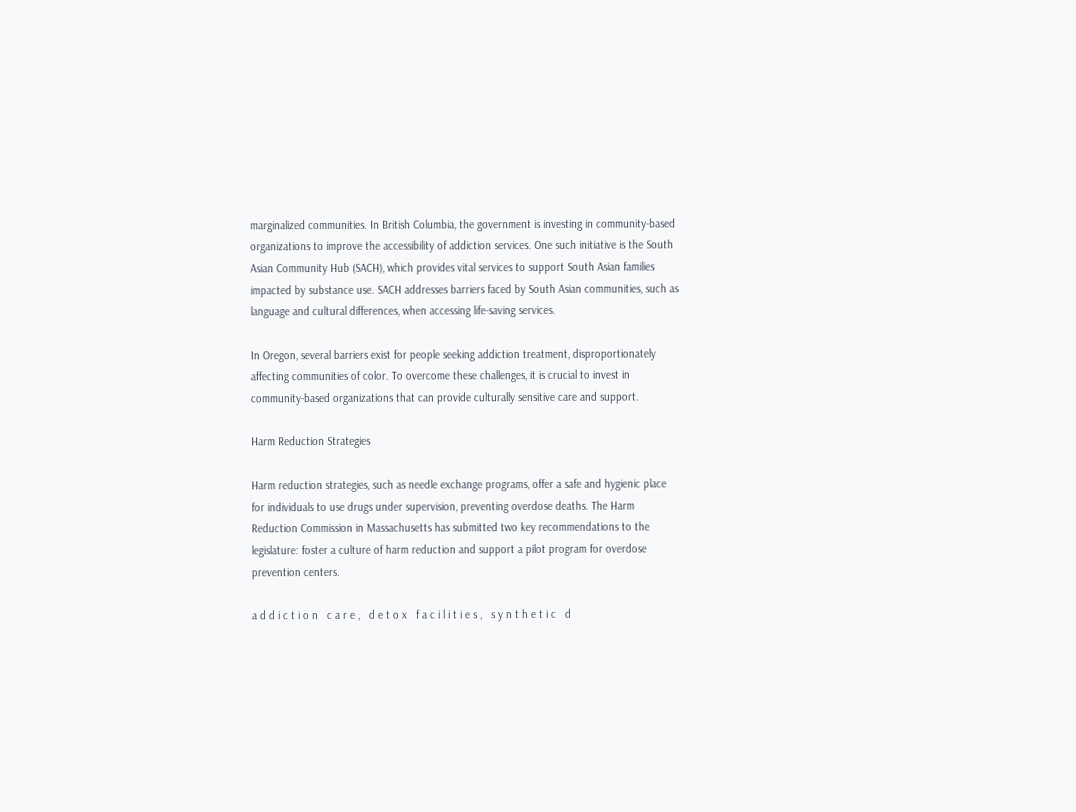marginalized communities. In British Columbia, the government is investing in community-based organizations to improve the accessibility of addiction services. One such initiative is the South Asian Community Hub (SACH), which provides vital services to support South Asian families impacted by substance use. SACH addresses barriers faced by South Asian communities, such as language and cultural differences, when accessing life-saving services.

In Oregon, several barriers exist for people seeking addiction treatment, disproportionately affecting communities of color. To overcome these challenges, it is crucial to invest in community-based organizations that can provide culturally sensitive care and support.

Harm Reduction Strategies

Harm reduction strategies, such as needle exchange programs, offer a safe and hygienic place for individuals to use drugs under supervision, preventing overdose deaths. The Harm Reduction Commission in Massachusetts has submitted two key recommendations to the legislature: foster a culture of harm reduction and support a pilot program for overdose prevention centers.

a d d i c t i o n   c a r e ,   d e t o x   f a c i l i t i e s ,   s y n t h e t i c   d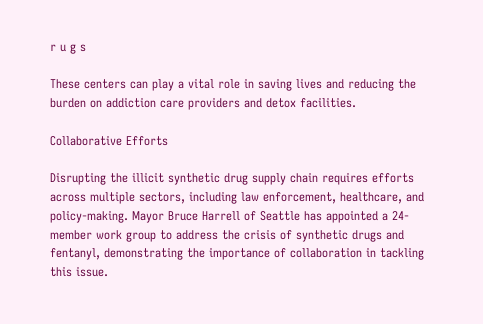r u g s

These centers can play a vital role in saving lives and reducing the burden on addiction care providers and detox facilities.

Collaborative Efforts

Disrupting the illicit synthetic drug supply chain requires efforts across multiple sectors, including law enforcement, healthcare, and policy-making. Mayor Bruce Harrell of Seattle has appointed a 24-member work group to address the crisis of synthetic drugs and fentanyl, demonstrating the importance of collaboration in tackling this issue.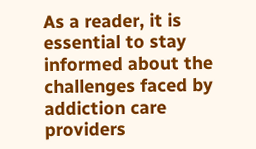As a reader, it is essential to stay informed about the challenges faced by addiction care providers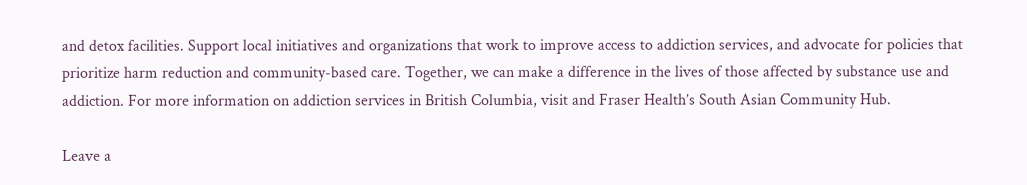and detox facilities. Support local initiatives and organizations that work to improve access to addiction services, and advocate for policies that prioritize harm reduction and community-based care. Together, we can make a difference in the lives of those affected by substance use and addiction. For more information on addiction services in British Columbia, visit and Fraser Health’s South Asian Community Hub.

Leave a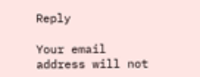Reply

Your email address will not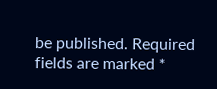be published. Required fields are marked *